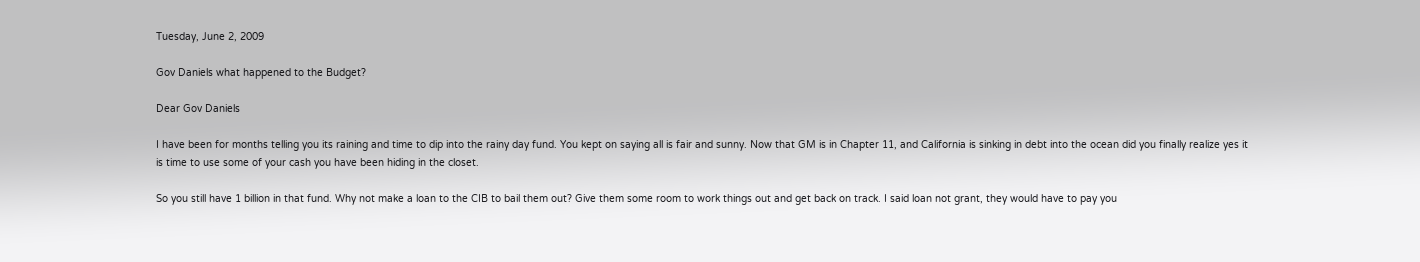Tuesday, June 2, 2009

Gov Daniels what happened to the Budget?

Dear Gov Daniels

I have been for months telling you its raining and time to dip into the rainy day fund. You kept on saying all is fair and sunny. Now that GM is in Chapter 11, and California is sinking in debt into the ocean did you finally realize yes it is time to use some of your cash you have been hiding in the closet.

So you still have 1 billion in that fund. Why not make a loan to the CIB to bail them out? Give them some room to work things out and get back on track. I said loan not grant, they would have to pay you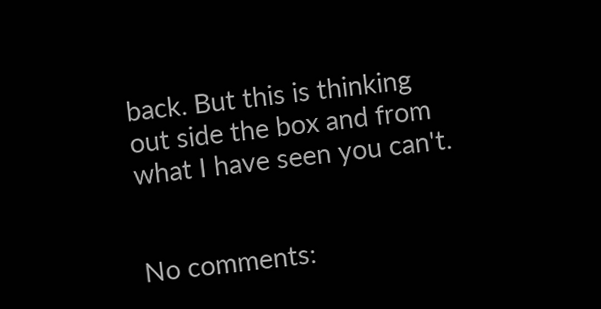back. But this is thinking out side the box and from what I have seen you can't.


No comments: